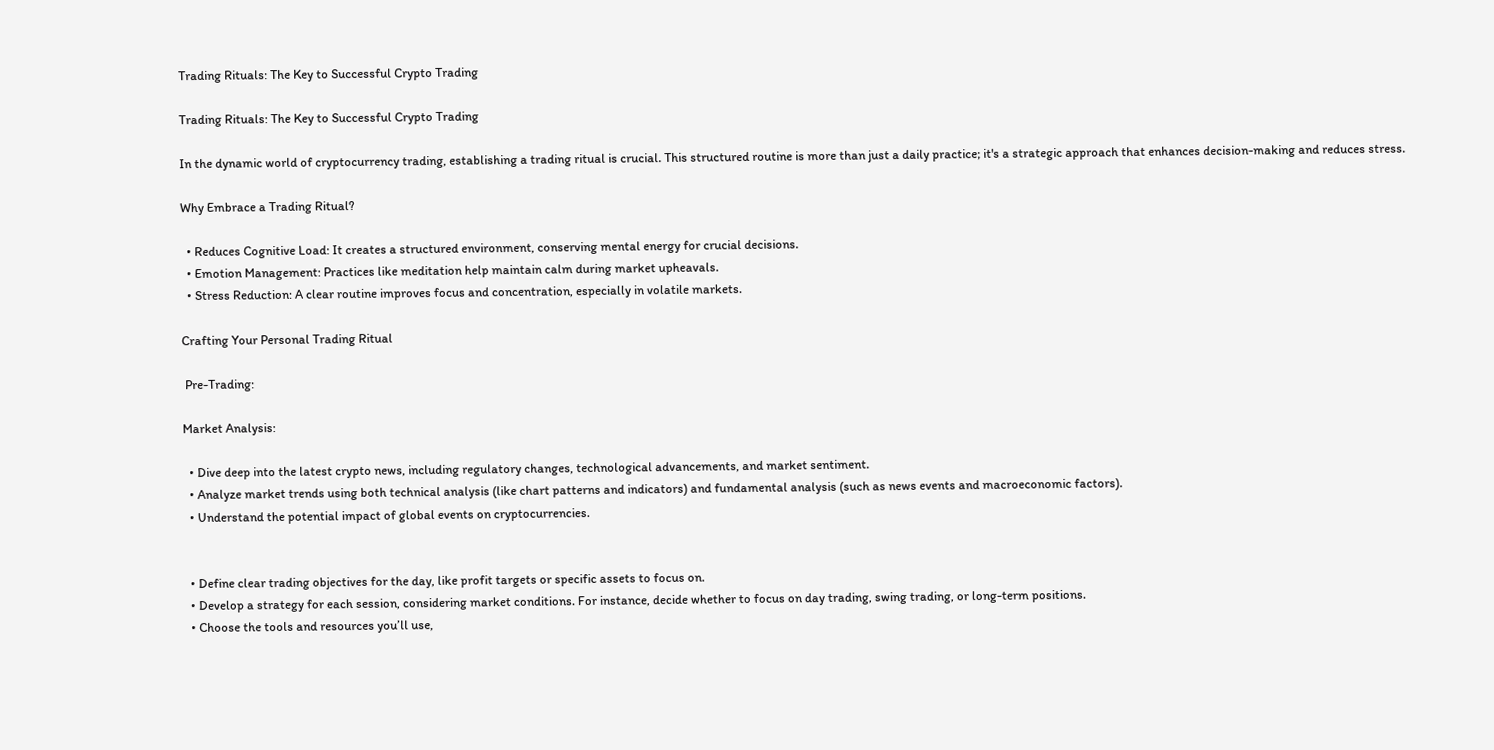Trading Rituals: The Key to Successful Crypto Trading

Trading Rituals: The Key to Successful Crypto Trading

In the dynamic world of cryptocurrency trading, establishing a trading ritual is crucial. This structured routine is more than just a daily practice; it's a strategic approach that enhances decision-making and reduces stress.

Why Embrace a Trading Ritual?

  • Reduces Cognitive Load: It creates a structured environment, conserving mental energy for crucial decisions.
  • Emotion Management: Practices like meditation help maintain calm during market upheavals.
  • Stress Reduction: A clear routine improves focus and concentration, especially in volatile markets.

Crafting Your Personal Trading Ritual

 Pre-Trading:

Market Analysis:

  • Dive deep into the latest crypto news, including regulatory changes, technological advancements, and market sentiment.
  • Analyze market trends using both technical analysis (like chart patterns and indicators) and fundamental analysis (such as news events and macroeconomic factors).
  • Understand the potential impact of global events on cryptocurrencies.


  • Define clear trading objectives for the day, like profit targets or specific assets to focus on.
  • Develop a strategy for each session, considering market conditions. For instance, decide whether to focus on day trading, swing trading, or long-term positions.
  • Choose the tools and resources you’ll use,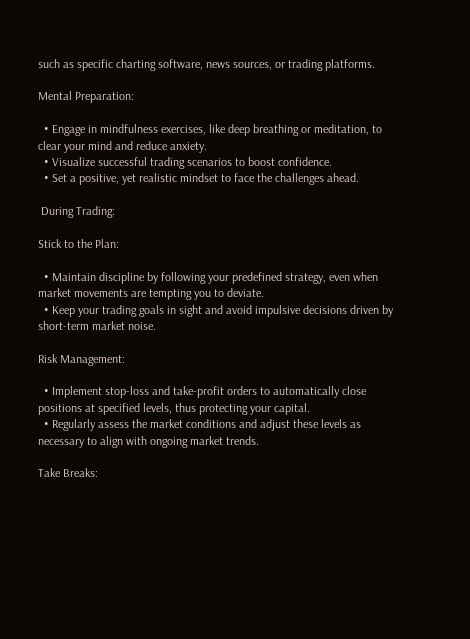such as specific charting software, news sources, or trading platforms.

Mental Preparation:

  • Engage in mindfulness exercises, like deep breathing or meditation, to clear your mind and reduce anxiety.
  • Visualize successful trading scenarios to boost confidence.
  • Set a positive, yet realistic mindset to face the challenges ahead.

 During Trading:

Stick to the Plan:

  • Maintain discipline by following your predefined strategy, even when market movements are tempting you to deviate.
  • Keep your trading goals in sight and avoid impulsive decisions driven by short-term market noise.

Risk Management:

  • Implement stop-loss and take-profit orders to automatically close positions at specified levels, thus protecting your capital.
  • Regularly assess the market conditions and adjust these levels as necessary to align with ongoing market trends.

Take Breaks: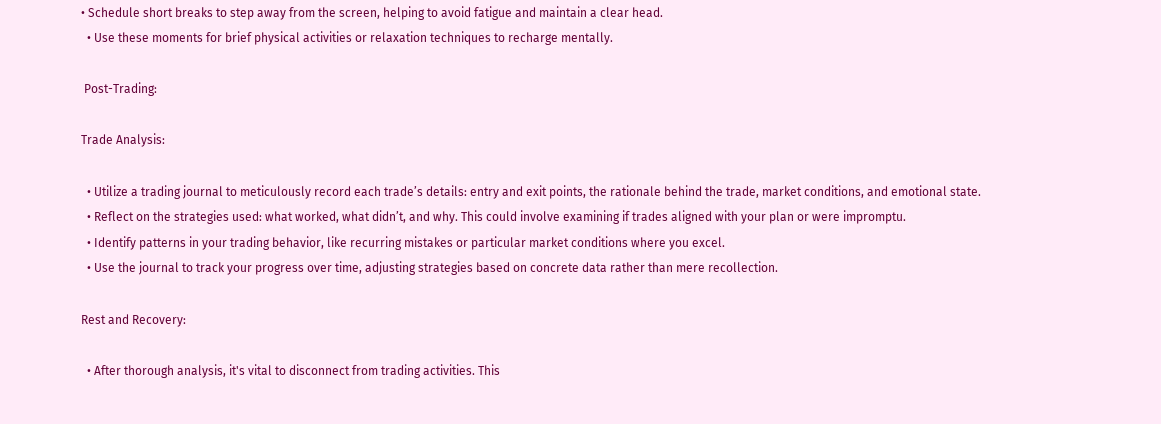• Schedule short breaks to step away from the screen, helping to avoid fatigue and maintain a clear head.
  • Use these moments for brief physical activities or relaxation techniques to recharge mentally.

 Post-Trading:

Trade Analysis:

  • Utilize a trading journal to meticulously record each trade’s details: entry and exit points, the rationale behind the trade, market conditions, and emotional state.
  • Reflect on the strategies used: what worked, what didn’t, and why. This could involve examining if trades aligned with your plan or were impromptu.
  • Identify patterns in your trading behavior, like recurring mistakes or particular market conditions where you excel.
  • Use the journal to track your progress over time, adjusting strategies based on concrete data rather than mere recollection.

Rest and Recovery:

  • After thorough analysis, it's vital to disconnect from trading activities. This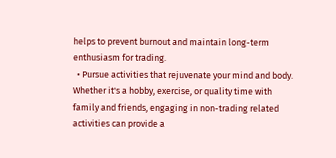helps to prevent burnout and maintain long-term enthusiasm for trading.
  • Pursue activities that rejuvenate your mind and body. Whether it's a hobby, exercise, or quality time with family and friends, engaging in non-trading related activities can provide a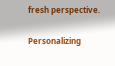fresh perspective.

Personalizing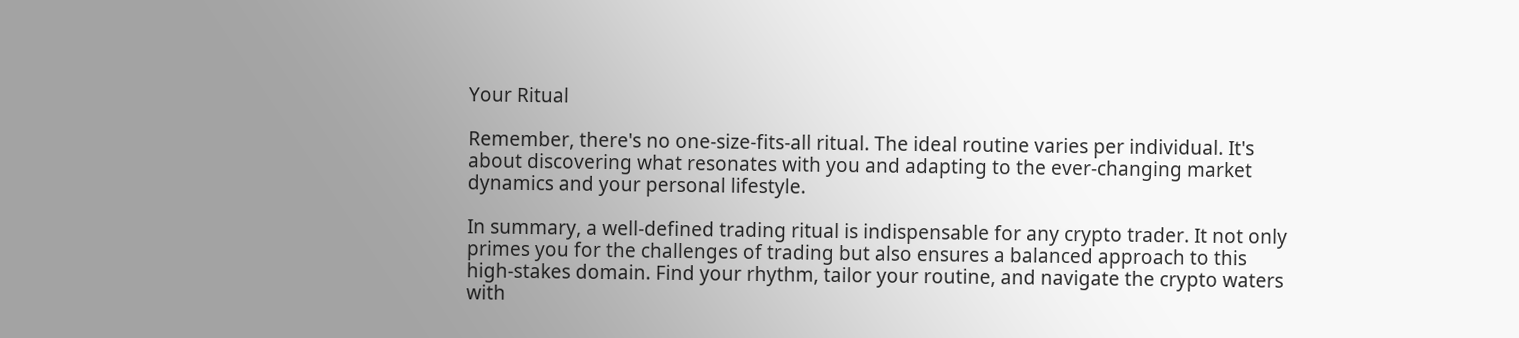Your Ritual

Remember, there's no one-size-fits-all ritual. The ideal routine varies per individual. It's about discovering what resonates with you and adapting to the ever-changing market dynamics and your personal lifestyle.

In summary, a well-defined trading ritual is indispensable for any crypto trader. It not only primes you for the challenges of trading but also ensures a balanced approach to this high-stakes domain. Find your rhythm, tailor your routine, and navigate the crypto waters with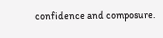confidence and composure.